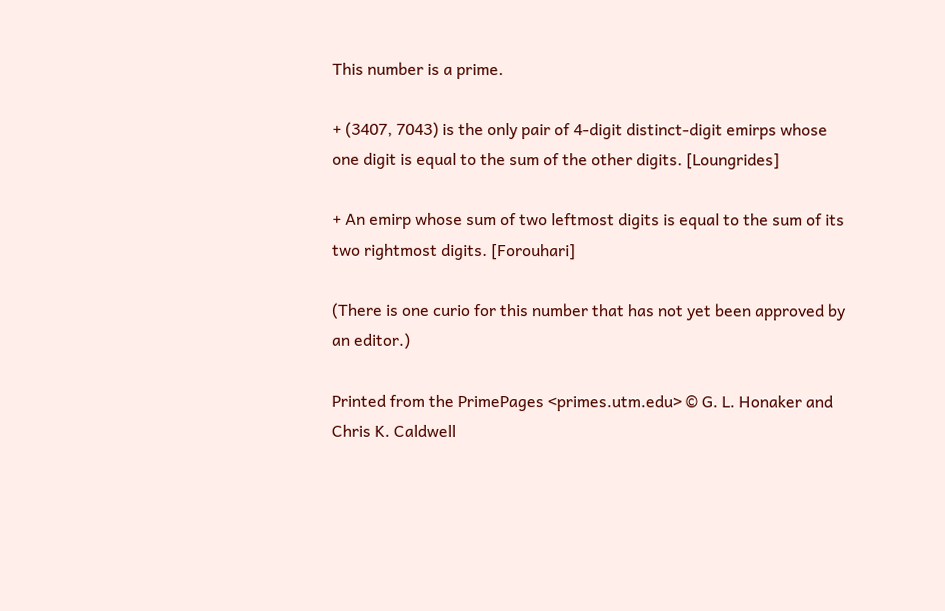This number is a prime.

+ (3407, 7043) is the only pair of 4-digit distinct-digit emirps whose one digit is equal to the sum of the other digits. [Loungrides]

+ An emirp whose sum of two leftmost digits is equal to the sum of its two rightmost digits. [Forouhari]

(There is one curio for this number that has not yet been approved by an editor.)

Printed from the PrimePages <primes.utm.edu> © G. L. Honaker and Chris K. Caldwell